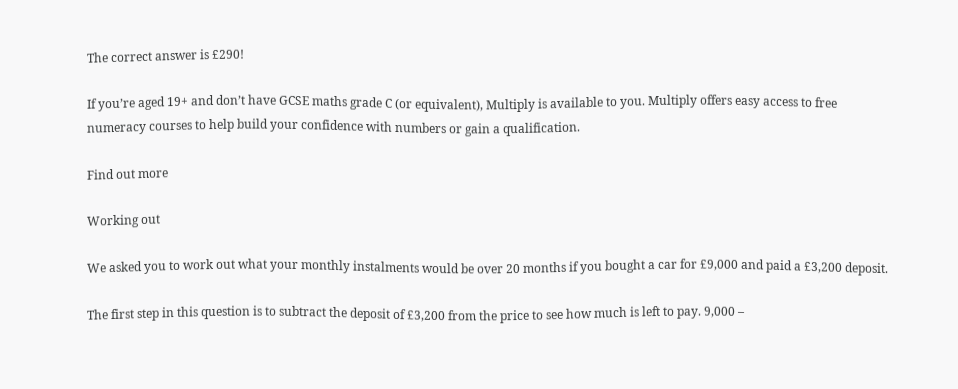The correct answer is £290!

If you’re aged 19+ and don’t have GCSE maths grade C (or equivalent), Multiply is available to you. Multiply offers easy access to free numeracy courses to help build your confidence with numbers or gain a qualification.

Find out more

Working out

We asked you to work out what your monthly instalments would be over 20 months if you bought a car for £9,000 and paid a £3,200 deposit.

The first step in this question is to subtract the deposit of £3,200 from the price to see how much is left to pay. 9,000 –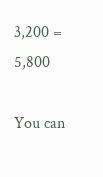3,200 = 5,800

You can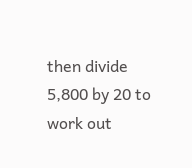then divide 5,800 by 20 to work out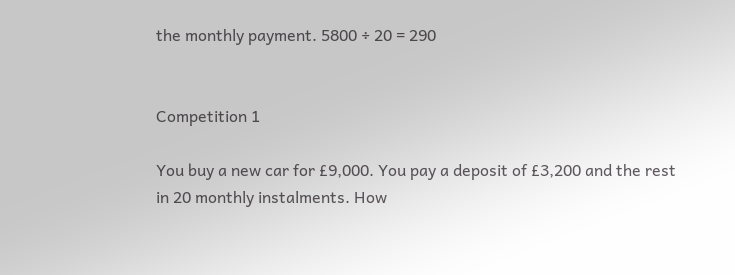the monthly payment. 5800 ÷ 20 = 290


Competition 1

You buy a new car for £9,000. You pay a deposit of £3,200 and the rest in 20 monthly instalments. How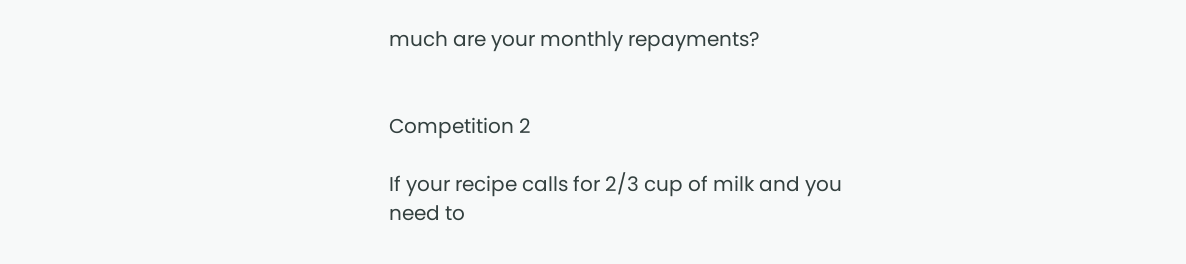much are your monthly repayments?


Competition 2

If your recipe calls for 2/3 cup of milk and you need to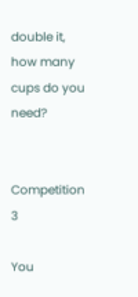double it, how many cups do you need?


Competition 3

You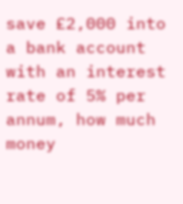save £2,000 into a bank account with an interest rate of 5% per annum, how much money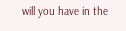will you have in the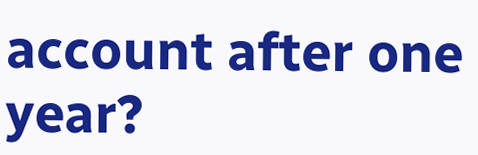account after one year?